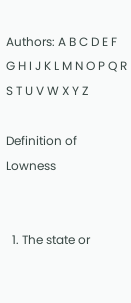Authors: A B C D E F G H I J K L M N O P Q R S T U V W X Y Z

Definition of Lowness


  1. The state or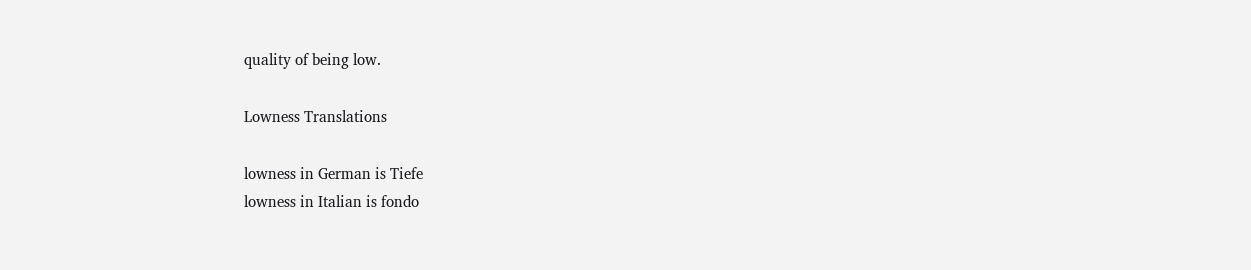quality of being low.

Lowness Translations

lowness in German is Tiefe
lowness in Italian is fondo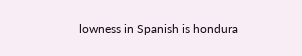lowness in Spanish is hondura